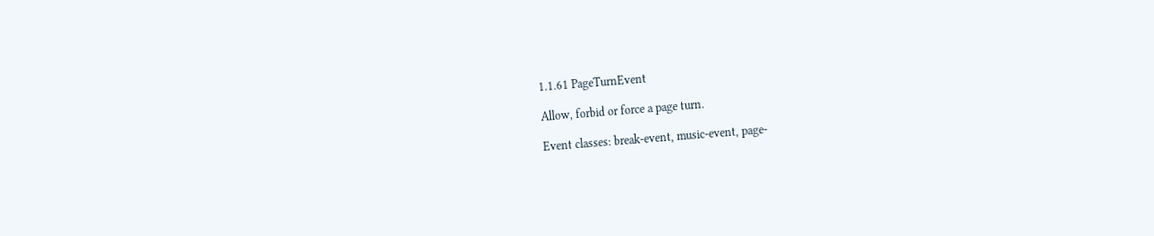1.1.61 PageTurnEvent

Allow, forbid or force a page turn.

Event classes: break-event, music-event, page-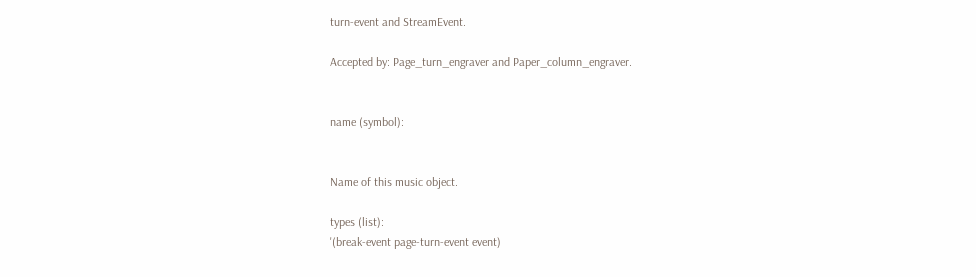turn-event and StreamEvent.

Accepted by: Page_turn_engraver and Paper_column_engraver.


name (symbol):


Name of this music object.

types (list):
'(break-event page-turn-event event)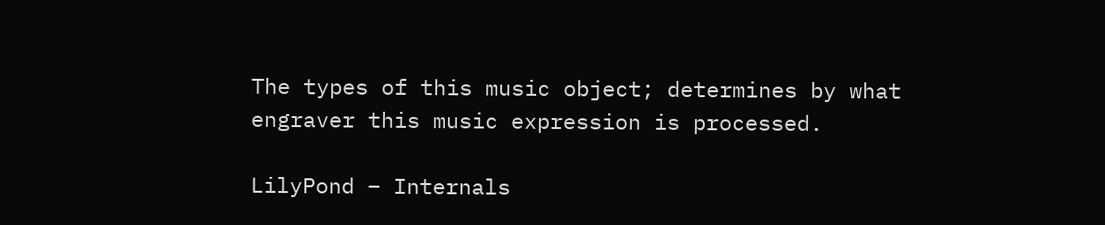The types of this music object; determines by what engraver this music expression is processed.

LilyPond – Internals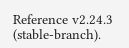Reference v2.24.3 (stable-branch).